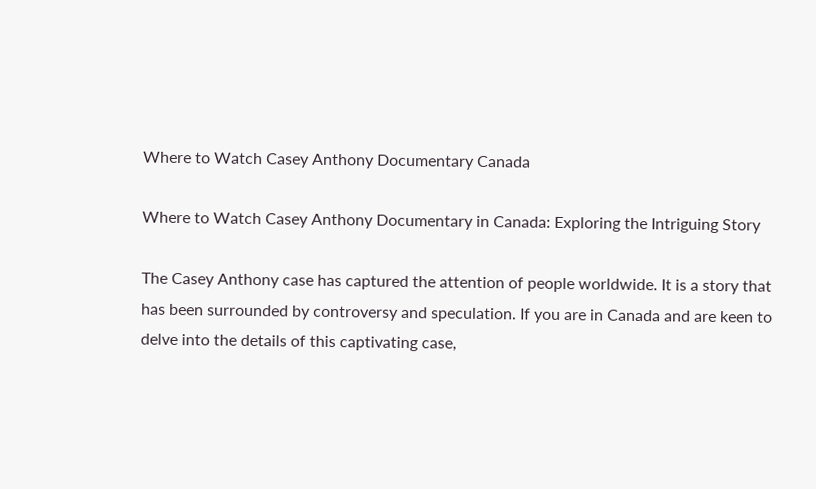Where to Watch Casey Anthony Documentary Canada

Where to Watch Casey Anthony Documentary in Canada: Exploring the Intriguing Story

The Casey Anthony case has captured the attention of people worldwide. It is a story that has been surrounded by controversy and speculation. If you are in Canada and are keen to delve into the details of this captivating case,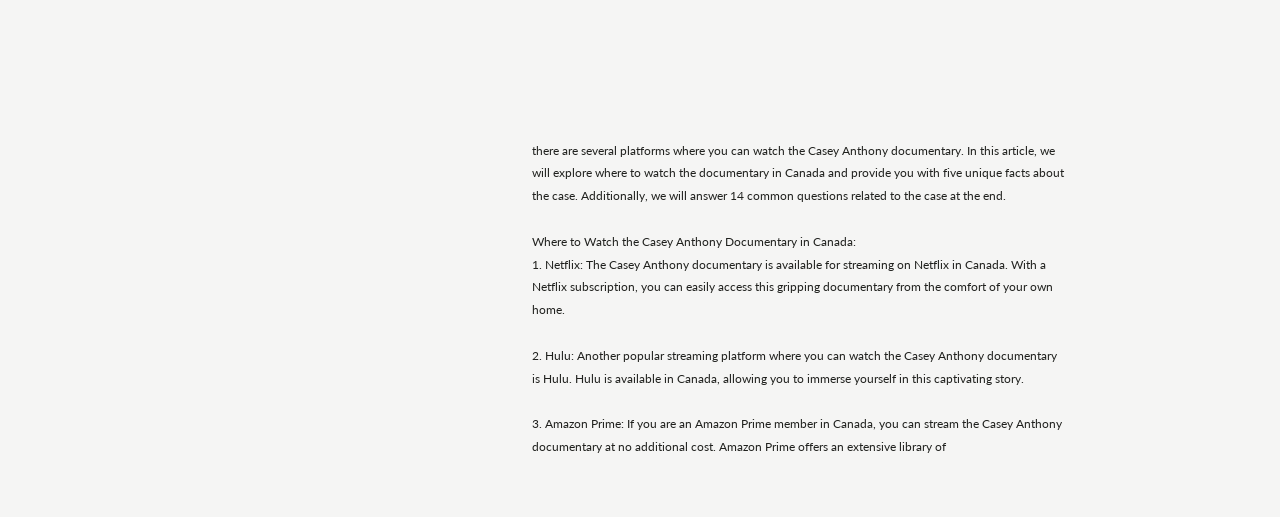there are several platforms where you can watch the Casey Anthony documentary. In this article, we will explore where to watch the documentary in Canada and provide you with five unique facts about the case. Additionally, we will answer 14 common questions related to the case at the end.

Where to Watch the Casey Anthony Documentary in Canada:
1. Netflix: The Casey Anthony documentary is available for streaming on Netflix in Canada. With a Netflix subscription, you can easily access this gripping documentary from the comfort of your own home.

2. Hulu: Another popular streaming platform where you can watch the Casey Anthony documentary is Hulu. Hulu is available in Canada, allowing you to immerse yourself in this captivating story.

3. Amazon Prime: If you are an Amazon Prime member in Canada, you can stream the Casey Anthony documentary at no additional cost. Amazon Prime offers an extensive library of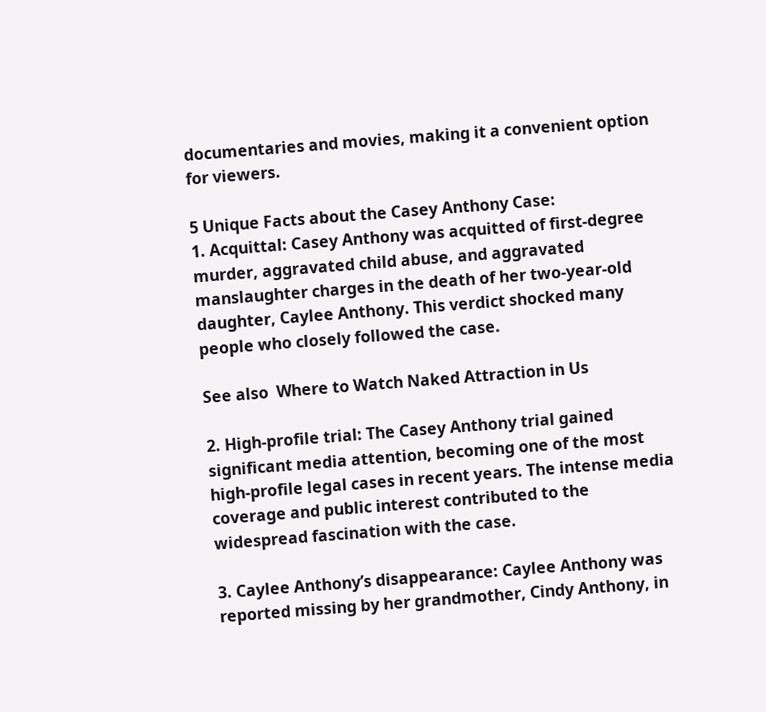documentaries and movies, making it a convenient option for viewers.

5 Unique Facts about the Casey Anthony Case:
1. Acquittal: Casey Anthony was acquitted of first-degree murder, aggravated child abuse, and aggravated manslaughter charges in the death of her two-year-old daughter, Caylee Anthony. This verdict shocked many people who closely followed the case.

See also  Where to Watch Naked Attraction in Us

2. High-profile trial: The Casey Anthony trial gained significant media attention, becoming one of the most high-profile legal cases in recent years. The intense media coverage and public interest contributed to the widespread fascination with the case.

3. Caylee Anthony’s disappearance: Caylee Anthony was reported missing by her grandmother, Cindy Anthony, in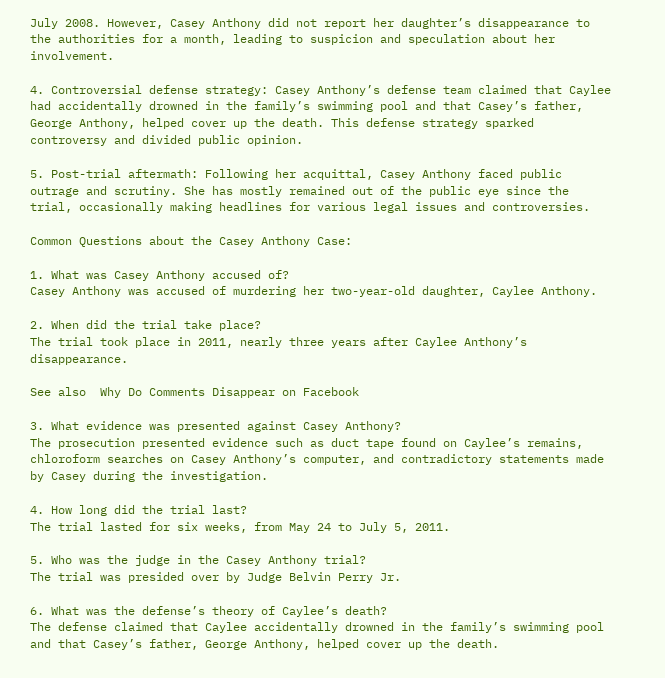July 2008. However, Casey Anthony did not report her daughter’s disappearance to the authorities for a month, leading to suspicion and speculation about her involvement.

4. Controversial defense strategy: Casey Anthony’s defense team claimed that Caylee had accidentally drowned in the family’s swimming pool and that Casey’s father, George Anthony, helped cover up the death. This defense strategy sparked controversy and divided public opinion.

5. Post-trial aftermath: Following her acquittal, Casey Anthony faced public outrage and scrutiny. She has mostly remained out of the public eye since the trial, occasionally making headlines for various legal issues and controversies.

Common Questions about the Casey Anthony Case:

1. What was Casey Anthony accused of?
Casey Anthony was accused of murdering her two-year-old daughter, Caylee Anthony.

2. When did the trial take place?
The trial took place in 2011, nearly three years after Caylee Anthony’s disappearance.

See also  Why Do Comments Disappear on Facebook

3. What evidence was presented against Casey Anthony?
The prosecution presented evidence such as duct tape found on Caylee’s remains, chloroform searches on Casey Anthony’s computer, and contradictory statements made by Casey during the investigation.

4. How long did the trial last?
The trial lasted for six weeks, from May 24 to July 5, 2011.

5. Who was the judge in the Casey Anthony trial?
The trial was presided over by Judge Belvin Perry Jr.

6. What was the defense’s theory of Caylee’s death?
The defense claimed that Caylee accidentally drowned in the family’s swimming pool and that Casey’s father, George Anthony, helped cover up the death.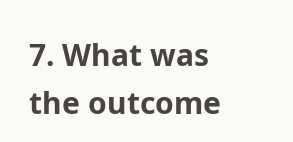7. What was the outcome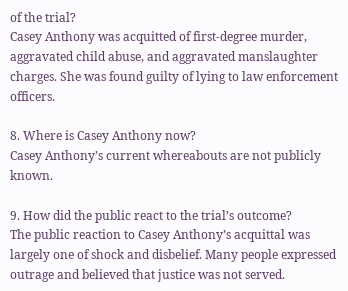of the trial?
Casey Anthony was acquitted of first-degree murder, aggravated child abuse, and aggravated manslaughter charges. She was found guilty of lying to law enforcement officers.

8. Where is Casey Anthony now?
Casey Anthony’s current whereabouts are not publicly known.

9. How did the public react to the trial’s outcome?
The public reaction to Casey Anthony’s acquittal was largely one of shock and disbelief. Many people expressed outrage and believed that justice was not served.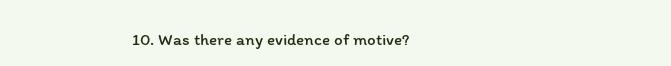10. Was there any evidence of motive?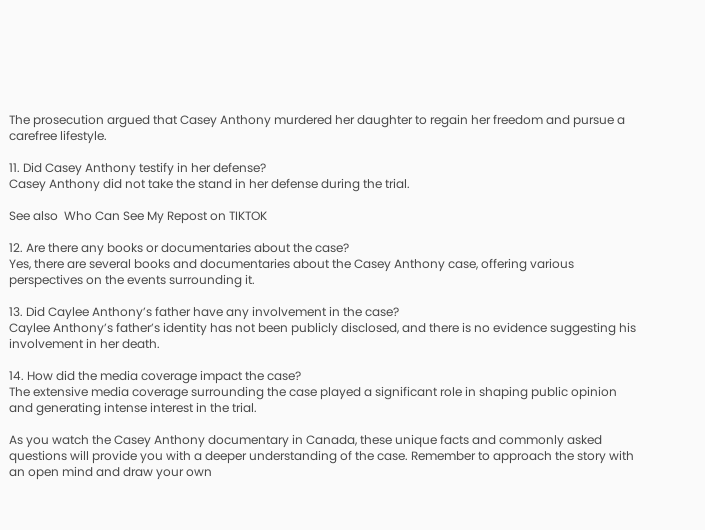The prosecution argued that Casey Anthony murdered her daughter to regain her freedom and pursue a carefree lifestyle.

11. Did Casey Anthony testify in her defense?
Casey Anthony did not take the stand in her defense during the trial.

See also  Who Can See My Repost on TIKTOK

12. Are there any books or documentaries about the case?
Yes, there are several books and documentaries about the Casey Anthony case, offering various perspectives on the events surrounding it.

13. Did Caylee Anthony’s father have any involvement in the case?
Caylee Anthony’s father’s identity has not been publicly disclosed, and there is no evidence suggesting his involvement in her death.

14. How did the media coverage impact the case?
The extensive media coverage surrounding the case played a significant role in shaping public opinion and generating intense interest in the trial.

As you watch the Casey Anthony documentary in Canada, these unique facts and commonly asked questions will provide you with a deeper understanding of the case. Remember to approach the story with an open mind and draw your own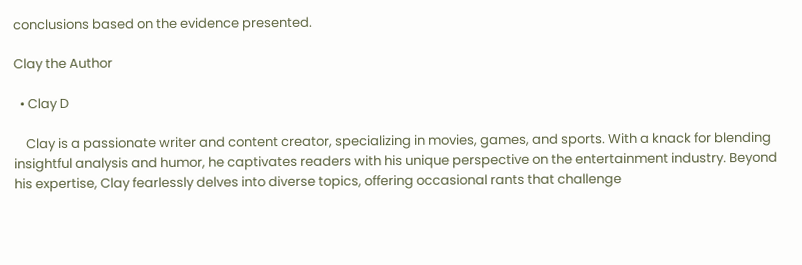conclusions based on the evidence presented.

Clay the Author

  • Clay D

    Clay is a passionate writer and content creator, specializing in movies, games, and sports. With a knack for blending insightful analysis and humor, he captivates readers with his unique perspective on the entertainment industry. Beyond his expertise, Clay fearlessly delves into diverse topics, offering occasional rants that challenge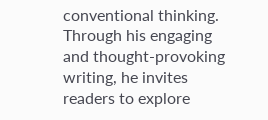conventional thinking. Through his engaging and thought-provoking writing, he invites readers to explore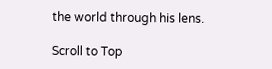the world through his lens.

Scroll to Top